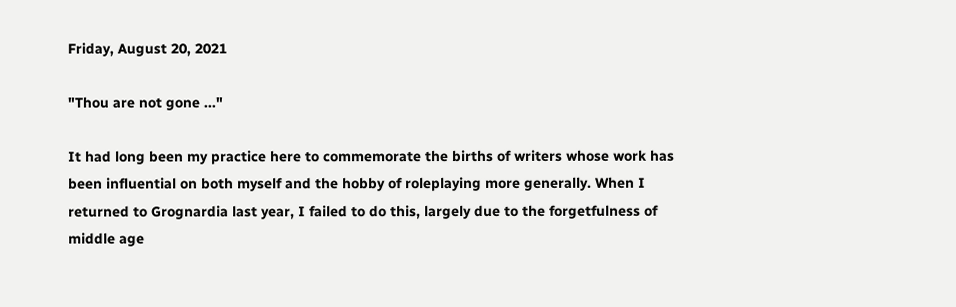Friday, August 20, 2021

"Thou are not gone ..."

It had long been my practice here to commemorate the births of writers whose work has been influential on both myself and the hobby of roleplaying more generally. When I returned to Grognardia last year, I failed to do this, largely due to the forgetfulness of middle age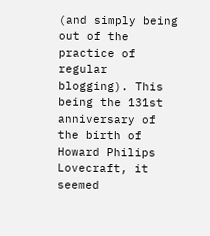(and simply being out of the practice of regular blogging). This being the 131st anniversary of the birth of Howard Philips Lovecraft, it seemed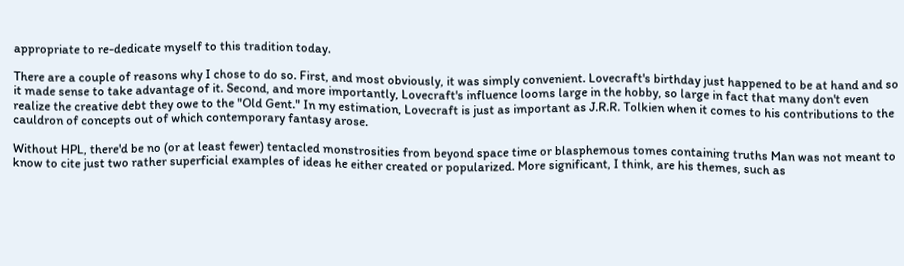appropriate to re-dedicate myself to this tradition today.

There are a couple of reasons why I chose to do so. First, and most obviously, it was simply convenient. Lovecraft's birthday just happened to be at hand and so it made sense to take advantage of it. Second, and more importantly, Lovecraft's influence looms large in the hobby, so large in fact that many don't even realize the creative debt they owe to the "Old Gent." In my estimation, Lovecraft is just as important as J.R.R. Tolkien when it comes to his contributions to the cauldron of concepts out of which contemporary fantasy arose.

Without HPL, there'd be no (or at least fewer) tentacled monstrosities from beyond space time or blasphemous tomes containing truths Man was not meant to know to cite just two rather superficial examples of ideas he either created or popularized. More significant, I think, are his themes, such as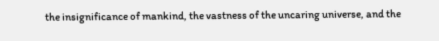the insignificance of mankind, the vastness of the uncaring universe, and the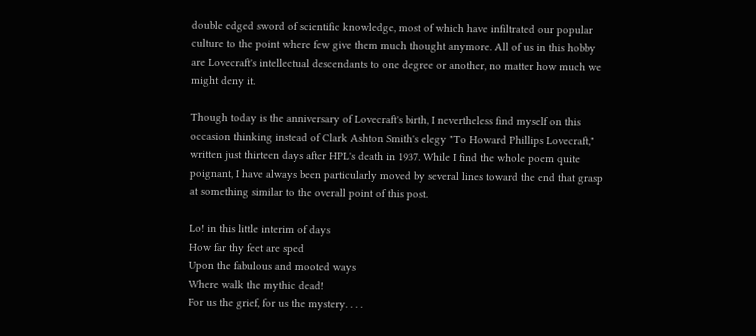double edged sword of scientific knowledge, most of which have infiltrated our popular culture to the point where few give them much thought anymore. All of us in this hobby are Lovecraft's intellectual descendants to one degree or another, no matter how much we might deny it.

Though today is the anniversary of Lovecraft's birth, I nevertheless find myself on this occasion thinking instead of Clark Ashton Smith's elegy "To Howard Phillips Lovecraft," written just thirteen days after HPL's death in 1937. While I find the whole poem quite poignant, I have always been particularly moved by several lines toward the end that grasp at something similar to the overall point of this post.

Lo! in this little interim of days
How far thy feet are sped
Upon the fabulous and mooted ways
Where walk the mythic dead!
For us the grief, for us the mystery. . . .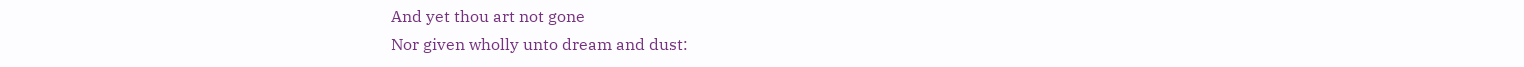And yet thou art not gone
Nor given wholly unto dream and dust: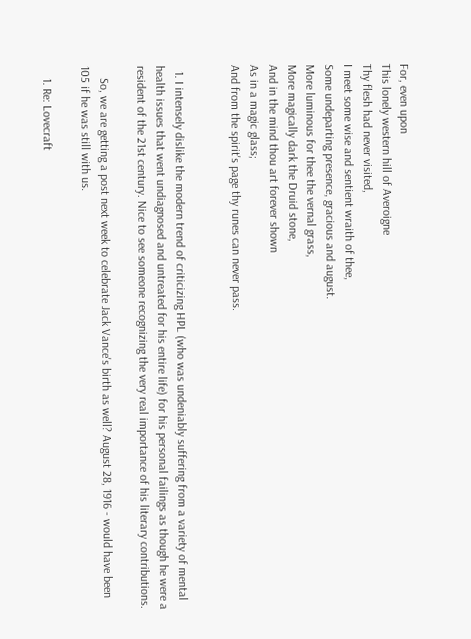For, even upon
This lonely western hill of Averoigne
Thy flesh had never visited,
I meet some wise and sentient wraith of thee,
Some undeparting presence, gracious and august.
More luminous for thee the vernal grass,
More magically dark the Druid stone,
And in the mind thou art forever shown
As in a magic glass;
And from the spirit's page thy runes can never pass.


  1. I intensely dislike the modern trend of criticizing HPL (who was undeniably suffering from a variety of mental health issues that went undiagnosed and untreated for his entire life) for his personal failings as though he were a resident of the 21st century. Nice to see someone recognizing the very real importance of his literary contributions.

    So, we are getting a post next week to celebrate Jack Vance's birth as well? August 28, 1916 - would have been 105 if he was still with us.

    1. Re: Lovecraft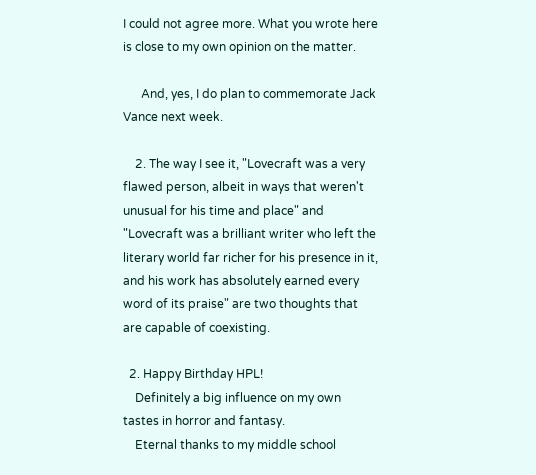I could not agree more. What you wrote here is close to my own opinion on the matter.

      And, yes, I do plan to commemorate Jack Vance next week.

    2. The way I see it, "Lovecraft was a very flawed person, albeit in ways that weren't unusual for his time and place" and "Lovecraft was a brilliant writer who left the literary world far richer for his presence in it, and his work has absolutely earned every word of its praise" are two thoughts that are capable of coexisting.

  2. Happy Birthday HPL!
    Definitely a big influence on my own tastes in horror and fantasy.
    Eternal thanks to my middle school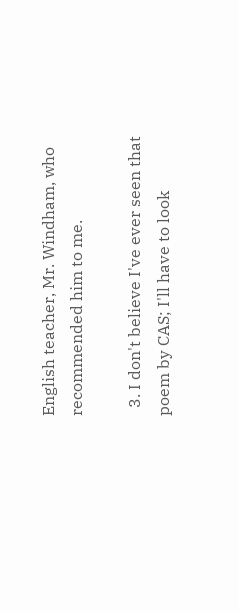English teacher, Mr. Windham, who recommended him to me.

  3. I don't believe I've ever seen that poem by CAS; I'll have to look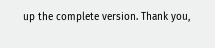up the complete version. Thank you,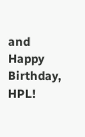and Happy Birthday, HPL!